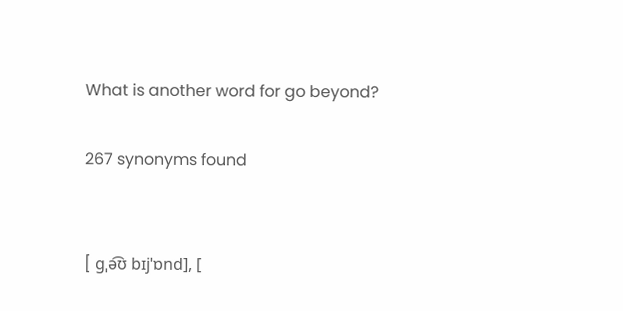What is another word for go beyond?

267 synonyms found


[ ɡˌə͡ʊ bɪjˈɒnd], [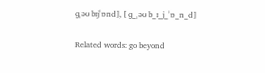ɡˌəʊ bɪjˈɒnd], [ ɡ_ˌəʊ b_ɪ_j_ˈɒ_n_d]

Related words: go beyond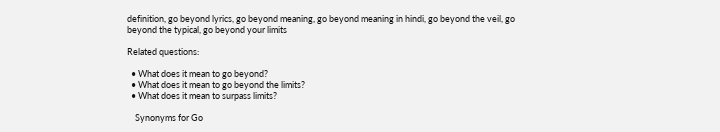definition, go beyond lyrics, go beyond meaning, go beyond meaning in hindi, go beyond the veil, go beyond the typical, go beyond your limits

Related questions:

  • What does it mean to go beyond?
  • What does it mean to go beyond the limits?
  • What does it mean to surpass limits?

    Synonyms for Go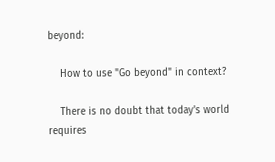beyond:

    How to use "Go beyond" in context?

    There is no doubt that today's world requires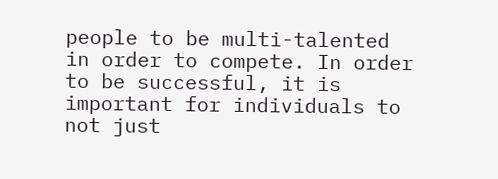people to be multi-talented in order to compete. In order to be successful, it is important for individuals to not just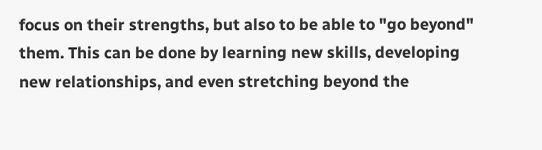focus on their strengths, but also to be able to "go beyond" them. This can be done by learning new skills, developing new relationships, and even stretching beyond the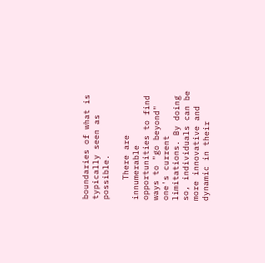boundaries of what is typically seen as possible.

    There are innumerable opportunities to find ways to "go beyond" one's current limitations. By doing so, individuals can be more innovative and dynamic in their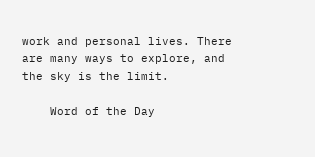work and personal lives. There are many ways to explore, and the sky is the limit.

    Word of the Day